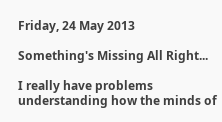Friday, 24 May 2013

Something's Missing All Right...

I really have problems understanding how the minds of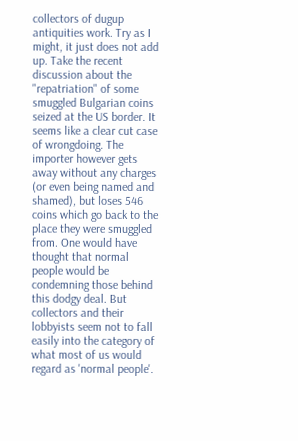collectors of dugup antiquities work. Try as I might, it just does not add up. Take the recent discussion about the "repatriation" of some smuggled Bulgarian coins seized at the US border. It seems like a clear cut case of wrongdoing. The importer however gets away without any charges (or even being named and shamed), but loses 546 coins which go back to the place they were smuggled from. One would have thought that normal people would be condemning those behind this dodgy deal. But collectors and their lobbyists seem not to fall easily into the category of what most of us would regard as 'normal people'.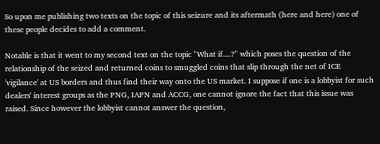So upon me publishing two texts on the topic of this seizure and its aftermath (here and here) one of these people decides to add a comment.

Notable is that it went to my second text on the topic "What if....?" which poses the question of the relationship of the seized and returned coins to smuggled coins that slip through the net of ICE 'vigilance' at US borders and thus find their way onto the US market. I suppose if one is a lobbyist for such dealers' interest groups as the PNG, IAPN and ACCG, one cannot ignore the fact that this issue was raised. Since however the lobbyist cannot answer the question,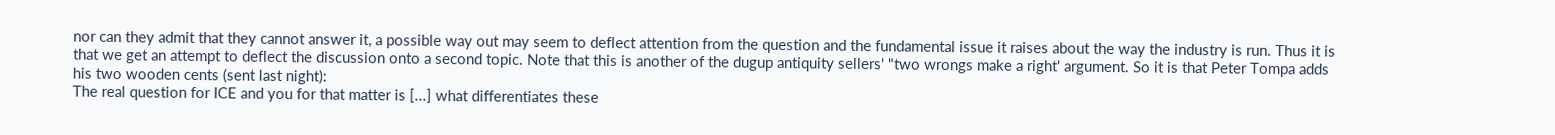nor can they admit that they cannot answer it, a possible way out may seem to deflect attention from the question and the fundamental issue it raises about the way the industry is run. Thus it is that we get an attempt to deflect the discussion onto a second topic. Note that this is another of the dugup antiquity sellers' "two wrongs make a right' argument. So it is that Peter Tompa adds his two wooden cents (sent last night):
The real question for ICE and you for that matter is [...] what differentiates these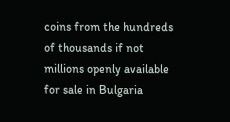coins from the hundreds of thousands if not millions openly available for sale in Bulgaria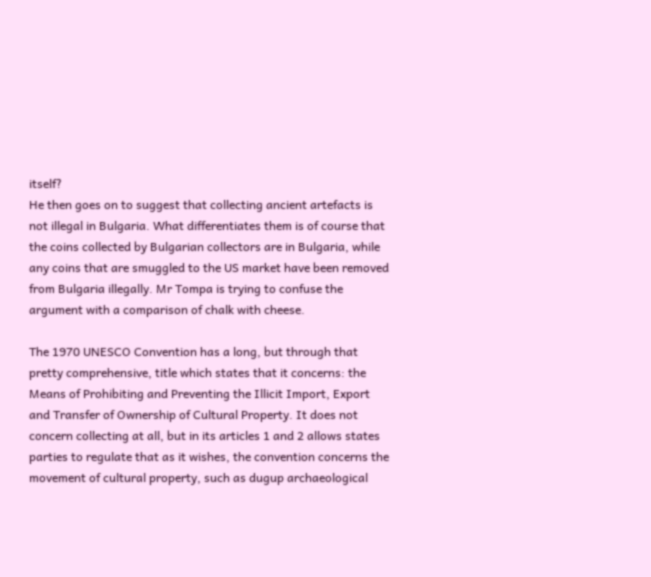itself?
He then goes on to suggest that collecting ancient artefacts is not illegal in Bulgaria. What differentiates them is of course that the coins collected by Bulgarian collectors are in Bulgaria, while any coins that are smuggled to the US market have been removed from Bulgaria illegally. Mr Tompa is trying to confuse the argument with a comparison of chalk with cheese.

The 1970 UNESCO Convention has a long, but through that pretty comprehensive, title which states that it concerns: the Means of Prohibiting and Preventing the Illicit Import, Export and Transfer of Ownership of Cultural Property. It does not concern collecting at all, but in its articles 1 and 2 allows states parties to regulate that as it wishes, the convention concerns the movement of cultural property, such as dugup archaeological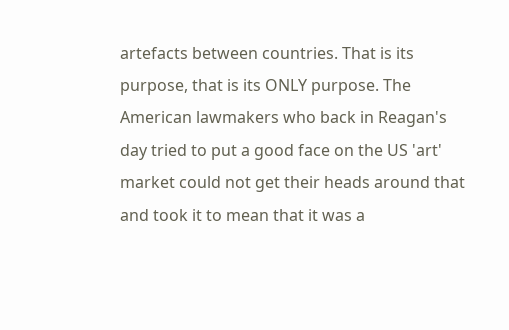artefacts between countries. That is its purpose, that is its ONLY purpose. The American lawmakers who back in Reagan's day tried to put a good face on the US 'art' market could not get their heads around that and took it to mean that it was a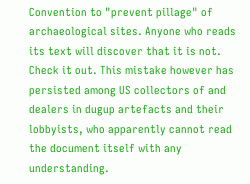Convention to "prevent pillage" of archaeological sites. Anyone who reads its text will discover that it is not. Check it out. This mistake however has persisted among US collectors of and dealers in dugup artefacts and their lobbyists, who apparently cannot read the document itself with any understanding.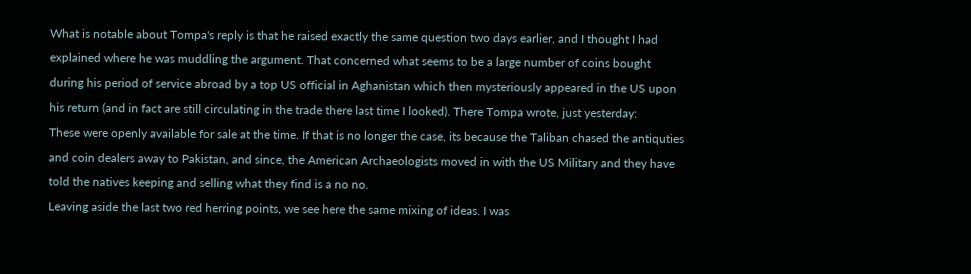What is notable about Tompa's reply is that he raised exactly the same question two days earlier, and I thought I had explained where he was muddling the argument. That concerned what seems to be a large number of coins bought during his period of service abroad by a top US official in Aghanistan which then mysteriously appeared in the US upon his return (and in fact are still circulating in the trade there last time I looked). There Tompa wrote, just yesterday:
These were openly available for sale at the time. If that is no longer the case, its because the Taliban chased the antiquties and coin dealers away to Pakistan, and since, the American Archaeologists moved in with the US Military and they have told the natives keeping and selling what they find is a no no.
Leaving aside the last two red herring points, we see here the same mixing of ideas. I was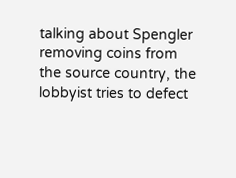talking about Spengler removing coins from the source country, the lobbyist tries to defect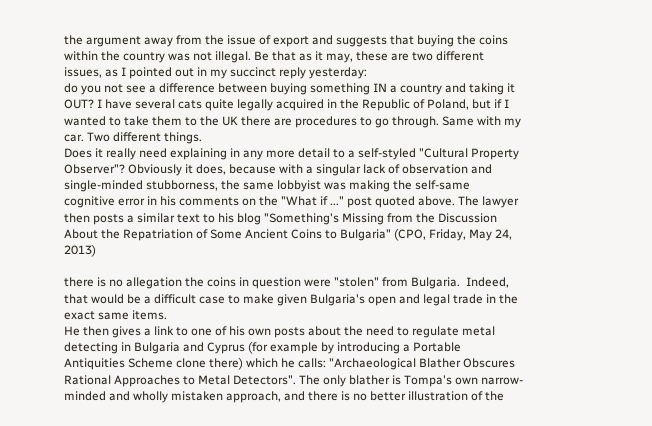the argument away from the issue of export and suggests that buying the coins within the country was not illegal. Be that as it may, these are two different issues, as I pointed out in my succinct reply yesterday:
do you not see a difference between buying something IN a country and taking it OUT? I have several cats quite legally acquired in the Republic of Poland, but if I wanted to take them to the UK there are procedures to go through. Same with my car. Two different things.
Does it really need explaining in any more detail to a self-styled "Cultural Property Observer"? Obviously it does, because with a singular lack of observation and single-minded stubborness, the same lobbyist was making the self-same cognitive error in his comments on the "What if ..." post quoted above. The lawyer then posts a similar text to his blog "Something's Missing from the Discussion About the Repatriation of Some Ancient Coins to Bulgaria" (CPO, Friday, May 24, 2013)

there is no allegation the coins in question were "stolen" from Bulgaria.  Indeed, that would be a difficult case to make given Bulgaria's open and legal trade in the exact same items.
He then gives a link to one of his own posts about the need to regulate metal detecting in Bulgaria and Cyprus (for example by introducing a Portable Antiquities Scheme clone there) which he calls: "Archaeological Blather Obscures Rational Approaches to Metal Detectors". The only blather is Tompa's own narrow-minded and wholly mistaken approach, and there is no better illustration of the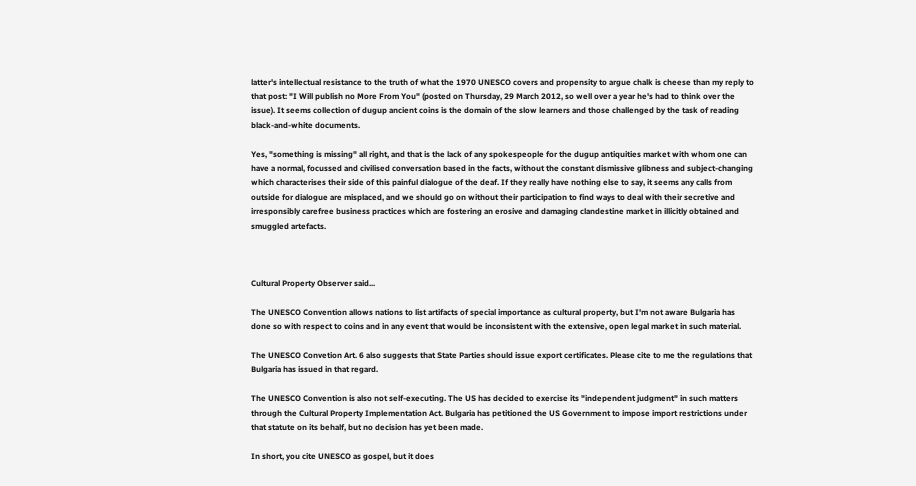latter's intellectual resistance to the truth of what the 1970 UNESCO covers and propensity to argue chalk is cheese than my reply to that post: "I Will publish no More From You" (posted on Thursday, 29 March 2012, so well over a year he's had to think over the issue). It seems collection of dugup ancient coins is the domain of the slow learners and those challenged by the task of reading black-and-white documents.

Yes, "something is missing" all right, and that is the lack of any spokespeople for the dugup antiquities market with whom one can have a normal, focussed and civilised conversation based in the facts, without the constant dismissive glibness and subject-changing  which characterises their side of this painful dialogue of the deaf. If they really have nothing else to say, it seems any calls from outside for dialogue are misplaced, and we should go on without their participation to find ways to deal with their secretive and irresponsibly carefree business practices which are fostering an erosive and damaging clandestine market in illicitly obtained and smuggled artefacts.



Cultural Property Observer said...

The UNESCO Convention allows nations to list artifacts of special importance as cultural property, but I'm not aware Bulgaria has done so with respect to coins and in any event that would be inconsistent with the extensive, open legal market in such material.

The UNESCO Convetion Art. 6 also suggests that State Parties should issue export certificates. Please cite to me the regulations that Bulgaria has issued in that regard.

The UNESCO Convention is also not self-executing. The US has decided to exercise its "independent judgment" in such matters through the Cultural Property Implementation Act. Bulgaria has petitioned the US Government to impose import restrictions under that statute on its behalf, but no decision has yet been made.

In short, you cite UNESCO as gospel, but it does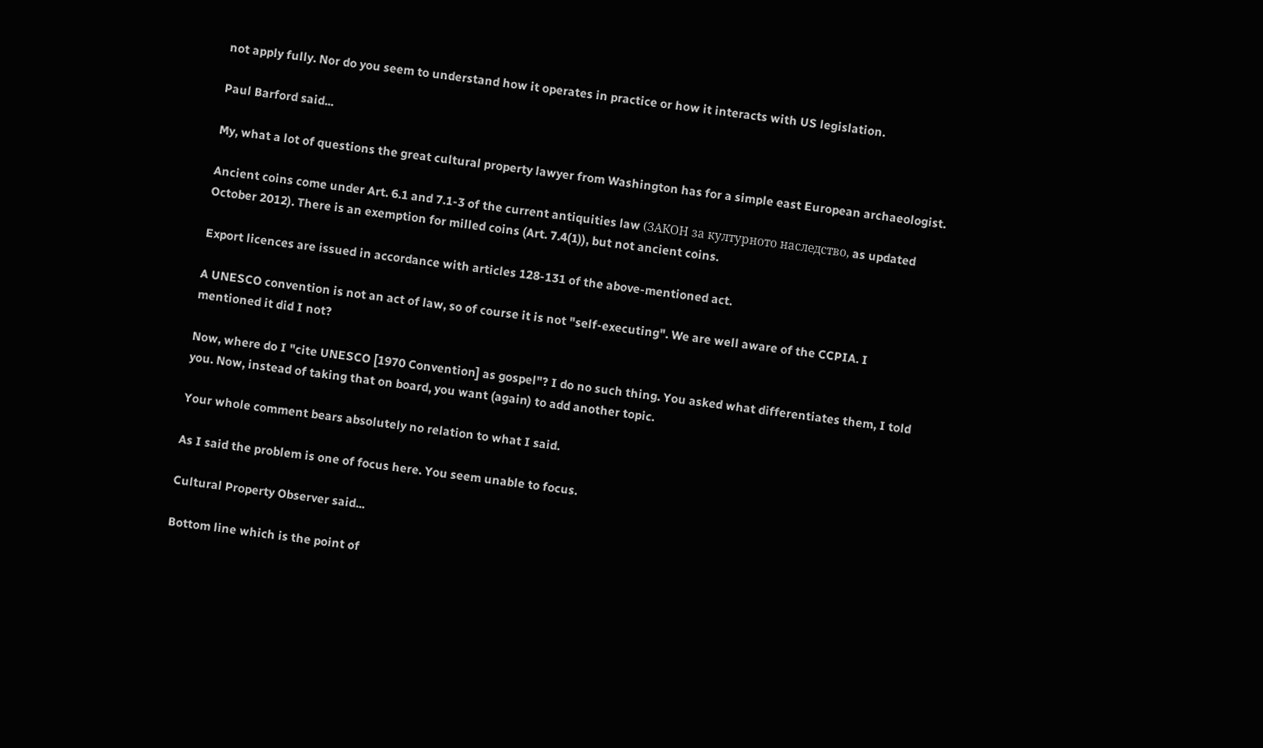not apply fully. Nor do you seem to understand how it operates in practice or how it interacts with US legislation.

Paul Barford said...

My, what a lot of questions the great cultural property lawyer from Washington has for a simple east European archaeologist.

Ancient coins come under Art. 6.1 and 7.1-3 of the current antiquities law (ЗАКОН за културното наследство, as updated October 2012). There is an exemption for milled coins (Art. 7.4(1)), but not ancient coins.

Export licences are issued in accordance with articles 128-131 of the above-mentioned act.

A UNESCO convention is not an act of law, so of course it is not "self-executing". We are well aware of the CCPIA. I mentioned it did I not?

Now, where do I "cite UNESCO [1970 Convention] as gospel"? I do no such thing. You asked what differentiates them, I told you. Now, instead of taking that on board, you want (again) to add another topic.

Your whole comment bears absolutely no relation to what I said.

As I said the problem is one of focus here. You seem unable to focus.

Cultural Property Observer said...

Bottom line which is the point of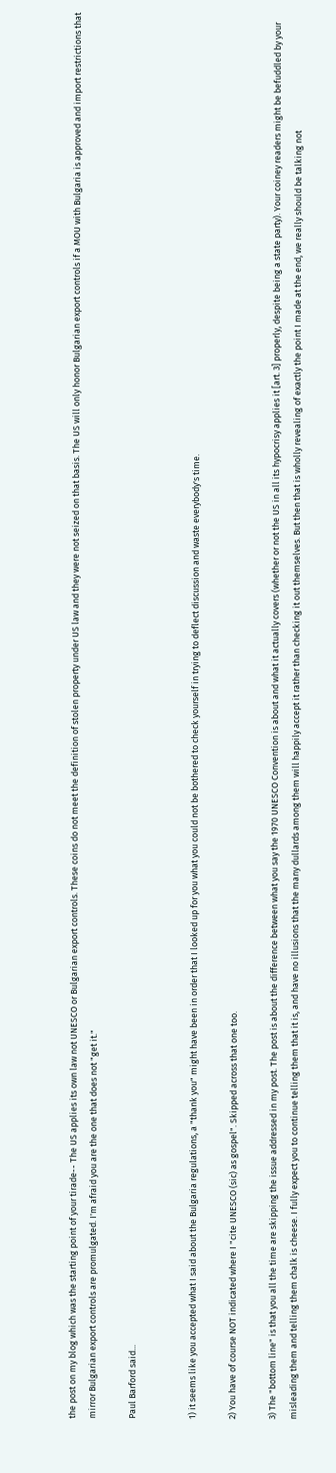the post on my blog which was the starting point of your tirade-- The US applies its own law not UNESCO or Bulgarian export controls. These coins do not meet the definition of stolen property under US law and they were not seized on that basis. The US will only honor Bulgarian export controls if a MOU with Bulgaria is approved and import restrictions that mirror Bulgarian export controls are promulgated. I'm afraid you are the one that does not "get it."

Paul Barford said...


1) it seems like you accepted what I said about the Bulgaria regulations, a "thank you" might have been in order that I looked up for you what you could not be bothered to check yourself in trying to deflect discussion and waste everybody's time.

2) You have of course NOT indicated where I "cite UNESCO (sic) as gospel". Skipped across that one too.

3) The "bottom line" is that you all the time are skipping the issue addressed in my post. The post is about the difference between what you say the 1970 UNESCO Convention is about and what it actually covers (whether or not the US in all its hypocrisy applies it [art. 3] properly, despite being a state party). Your coiney readers might be befuddled by your misleading them and telling them chalk is cheese. I fully expect you to continue telling them that it is, and have no illusions that the many dullards among them will happily accept it rather than checking it out themselves. But then that is wholly revealing of exactly the point I made at the end, we really should be talking not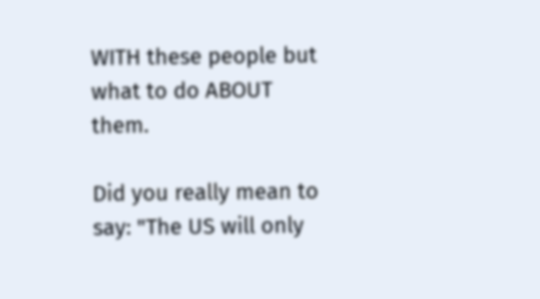WITH these people but what to do ABOUT them.

Did you really mean to say: "The US will only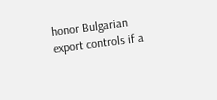honor Bulgarian export controls if a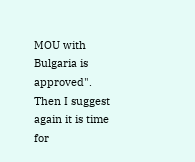MOU with Bulgaria is approved". Then I suggest again it is time for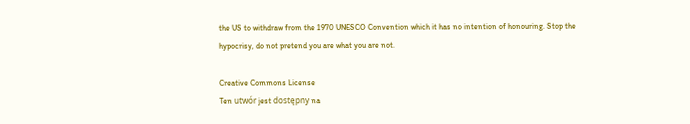the US to withdraw from the 1970 UNESCO Convention which it has no intention of honouring. Stop the hypocrisy, do not pretend you are what you are not.

Creative Commons License
Ten utwór jest dostępny na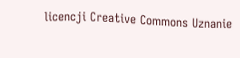licencji Creative Commons Uznanie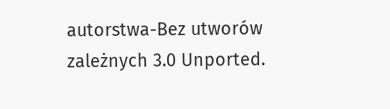autorstwa-Bez utworów zależnych 3.0 Unported.